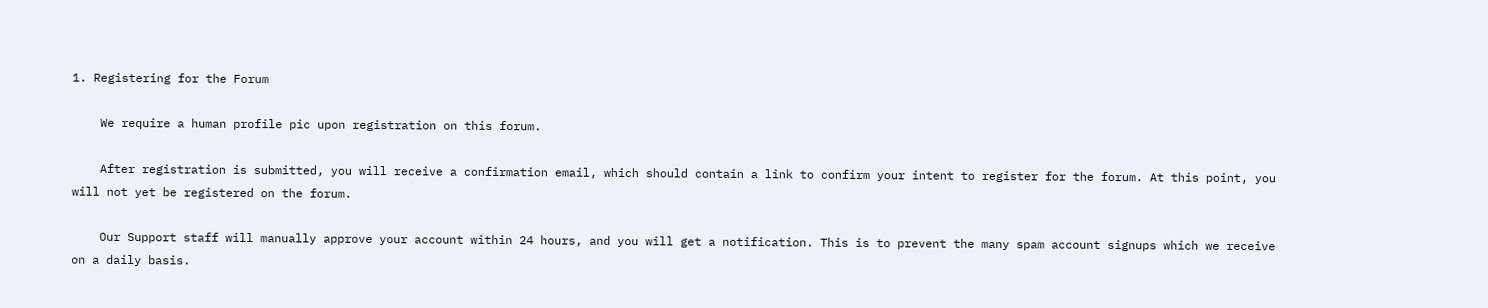1. Registering for the Forum

    We require a human profile pic upon registration on this forum.

    After registration is submitted, you will receive a confirmation email, which should contain a link to confirm your intent to register for the forum. At this point, you will not yet be registered on the forum.

    Our Support staff will manually approve your account within 24 hours, and you will get a notification. This is to prevent the many spam account signups which we receive on a daily basis.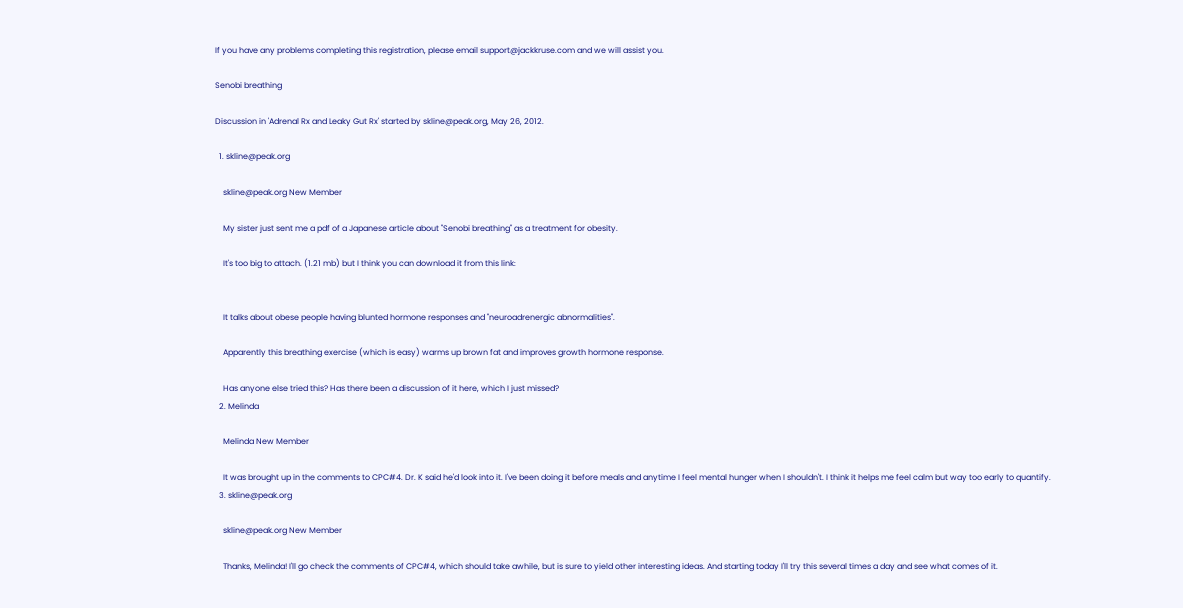If you have any problems completing this registration, please email support@jackkruse.com and we will assist you.

Senobi breathing

Discussion in 'Adrenal Rx and Leaky Gut Rx' started by skline@peak.org, May 26, 2012.

  1. skline@peak.org

    skline@peak.org New Member

    My sister just sent me a pdf of a Japanese article about "Senobi breathing" as a treatment for obesity.

    It's too big to attach. (1.21 mb) but I think you can download it from this link:


    It talks about obese people having blunted hormone responses and "neuroadrenergic abnormalities".

    Apparently this breathing exercise (which is easy) warms up brown fat and improves growth hormone response.

    Has anyone else tried this? Has there been a discussion of it here, which I just missed?
  2. Melinda

    Melinda New Member

    It was brought up in the comments to CPC#4. Dr. K said he'd look into it. I've been doing it before meals and anytime I feel mental hunger when I shouldn't. I think it helps me feel calm but way too early to quantify.
  3. skline@peak.org

    skline@peak.org New Member

    Thanks, Melinda! I'll go check the comments of CPC#4, which should take awhile, but is sure to yield other interesting ideas. And starting today I'll try this several times a day and see what comes of it.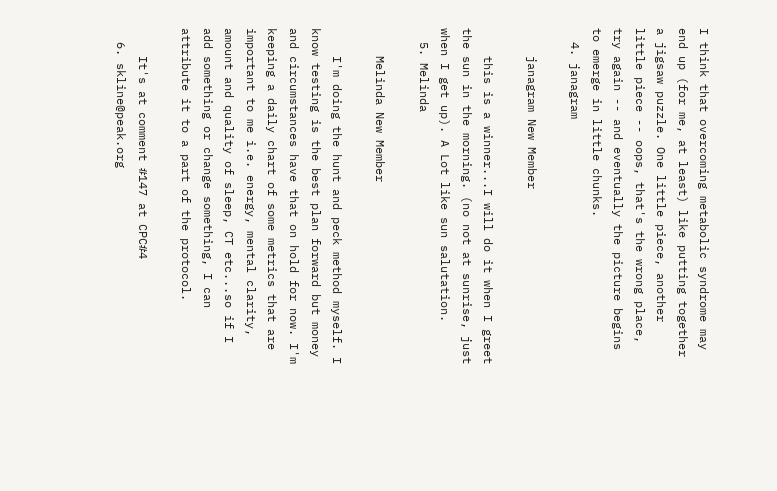I think that overcoming metabolic syndrome may end up (for me, at least) like putting together a jigsaw puzzle. One little piece, another little piece -- oops, that's the wrong place, try again -- and eventually the picture begins to emerge in little chunks.
  4. janagram

    janagram New Member

    this is a winner...I will do it when I greet the sun in the morning. (no not at sunrise, just when I get up). A Lot like sun salutation.
  5. Melinda

    Melinda New Member

    I'm doing the hunt and peck method myself. I know testing is the best plan forward but money and circumstances have that on hold for now. I'm keeping a daily chart of some metrics that are important to me i.e. energy, mental clarity, amount and quality of sleep, CT etc...so if I add something or change something, I can attribute it to a part of the protocol.

    It's at comment #147 at CPC#4
  6. skline@peak.org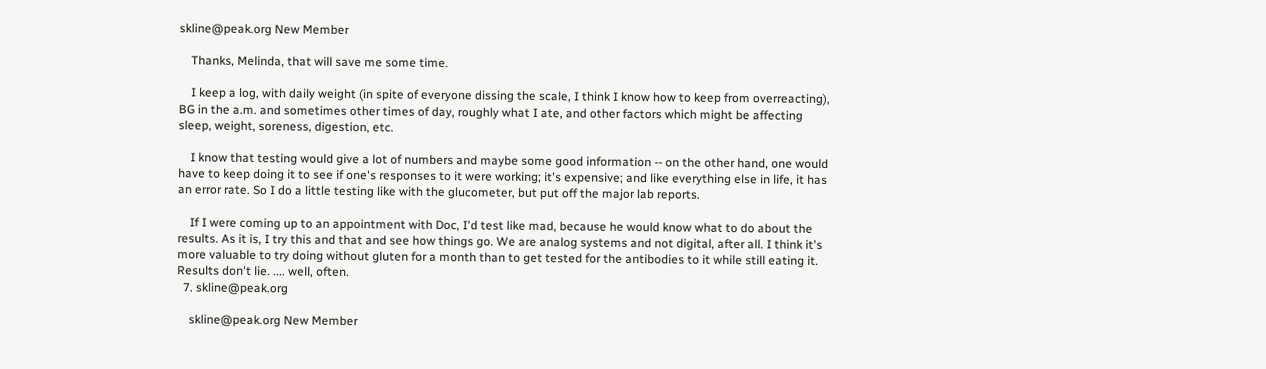skline@peak.org New Member

    Thanks, Melinda, that will save me some time.

    I keep a log, with daily weight (in spite of everyone dissing the scale, I think I know how to keep from overreacting), BG in the a.m. and sometimes other times of day, roughly what I ate, and other factors which might be affecting sleep, weight, soreness, digestion, etc.

    I know that testing would give a lot of numbers and maybe some good information -- on the other hand, one would have to keep doing it to see if one's responses to it were working; it's expensive; and like everything else in life, it has an error rate. So I do a little testing like with the glucometer, but put off the major lab reports.

    If I were coming up to an appointment with Doc, I'd test like mad, because he would know what to do about the results. As it is, I try this and that and see how things go. We are analog systems and not digital, after all. I think it's more valuable to try doing without gluten for a month than to get tested for the antibodies to it while still eating it. Results don't lie. .... well, often.
  7. skline@peak.org

    skline@peak.org New Member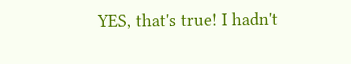YES, that's true! I hadn't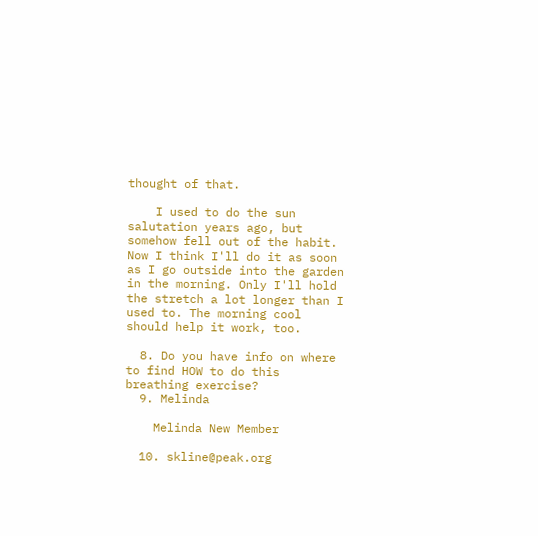thought of that.

    I used to do the sun salutation years ago, but somehow fell out of the habit. Now I think I'll do it as soon as I go outside into the garden in the morning. Only I'll hold the stretch a lot longer than I used to. The morning cool should help it work, too.

  8. Do you have info on where to find HOW to do this breathing exercise?
  9. Melinda

    Melinda New Member

  10. skline@peak.org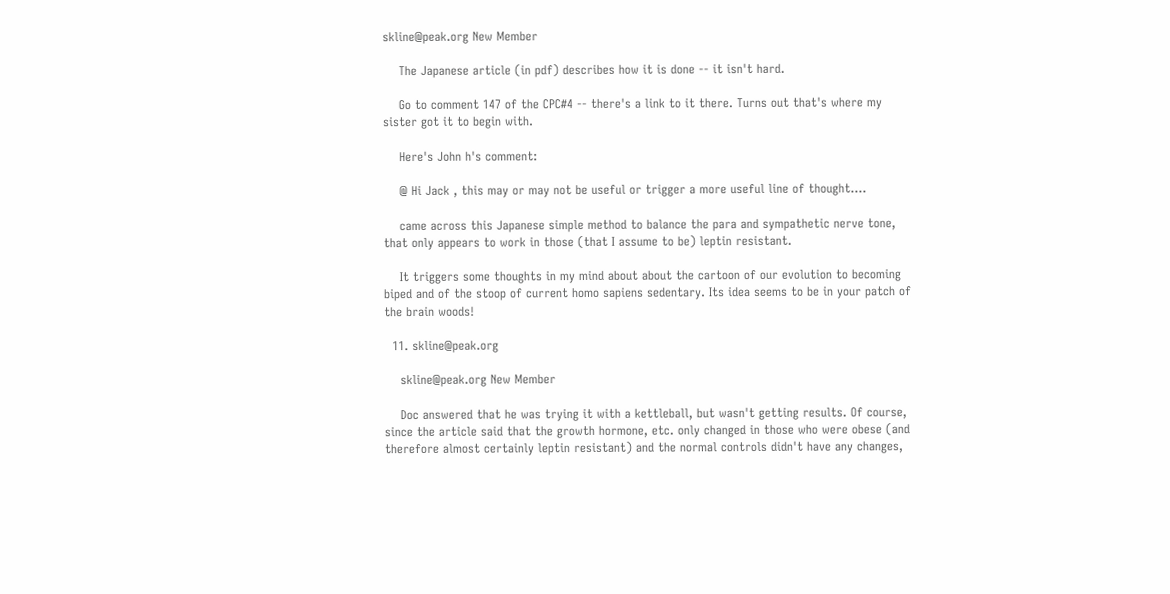skline@peak.org New Member

    The Japanese article (in pdf) describes how it is done -- it isn't hard.

    Go to comment 147 of the CPC#4 -- there's a link to it there. Turns out that's where my sister got it to begin with.

    Here's John h's comment:

    @ Hi Jack , this may or may not be useful or trigger a more useful line of thought….

    came across this Japanese simple method to balance the para and sympathetic nerve tone, that only appears to work in those (that I assume to be) leptin resistant.

    It triggers some thoughts in my mind about about the cartoon of our evolution to becoming biped and of the stoop of current homo sapiens sedentary. Its idea seems to be in your patch of the brain woods!

  11. skline@peak.org

    skline@peak.org New Member

    Doc answered that he was trying it with a kettleball, but wasn't getting results. Of course, since the article said that the growth hormone, etc. only changed in those who were obese (and therefore almost certainly leptin resistant) and the normal controls didn't have any changes,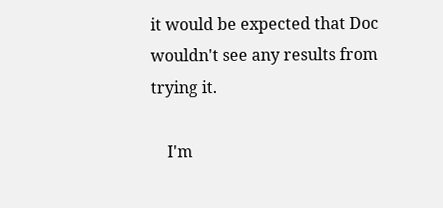it would be expected that Doc wouldn't see any results from trying it.

    I'm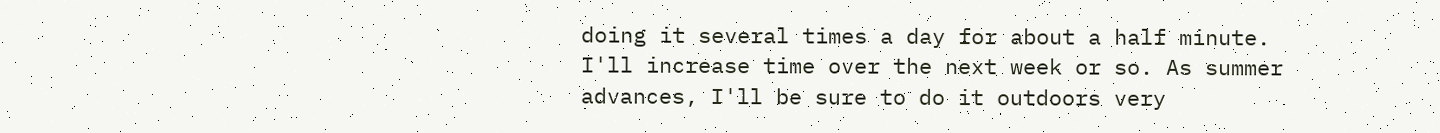doing it several times a day for about a half minute. I'll increase time over the next week or so. As summer advances, I'll be sure to do it outdoors very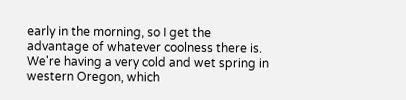early in the morning, so I get the advantage of whatever coolness there is. We're having a very cold and wet spring in western Oregon, which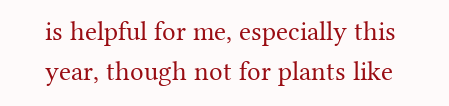is helpful for me, especially this year, though not for plants like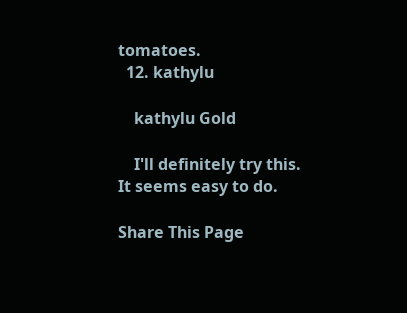tomatoes.
  12. kathylu

    kathylu Gold

    I'll definitely try this. It seems easy to do.

Share This Page